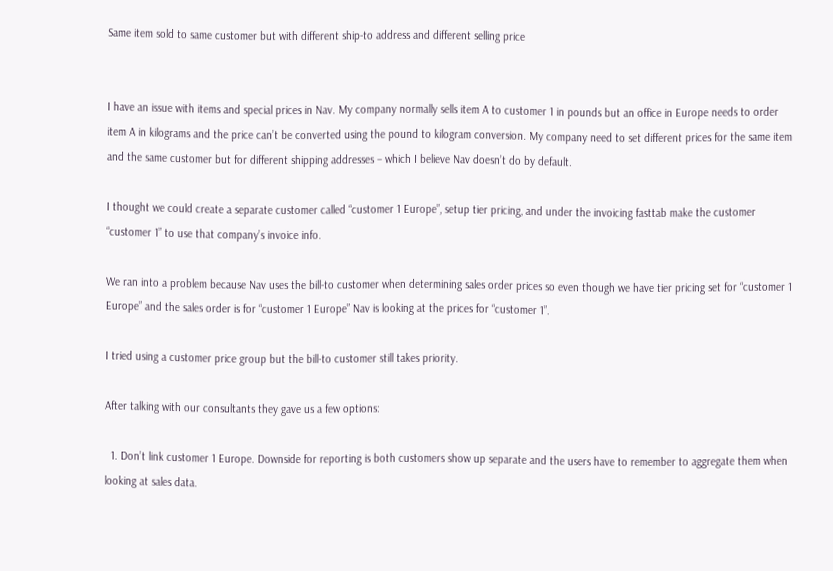Same item sold to same customer but with different ship-to address and different selling price


I have an issue with items and special prices in Nav. My company normally sells item A to customer 1 in pounds but an office in Europe needs to order item A in kilograms and the price can’t be converted using the pound to kilogram conversion. My company need to set different prices for the same item and the same customer but for different shipping addresses – which I believe Nav doesn’t do by default.

I thought we could create a separate customer called “customer 1 Europe”, setup tier pricing, and under the invoicing fasttab make the customer “customer 1” to use that company’s invoice info.

We ran into a problem because Nav uses the bill-to customer when determining sales order prices so even though we have tier pricing set for “customer 1 Europe” and the sales order is for “customer 1 Europe” Nav is looking at the prices for “customer 1”.

I tried using a customer price group but the bill-to customer still takes priority.

After talking with our consultants they gave us a few options:

  1. Don’t link customer 1 Europe. Downside for reporting is both customers show up separate and the users have to remember to aggregate them when looking at sales data.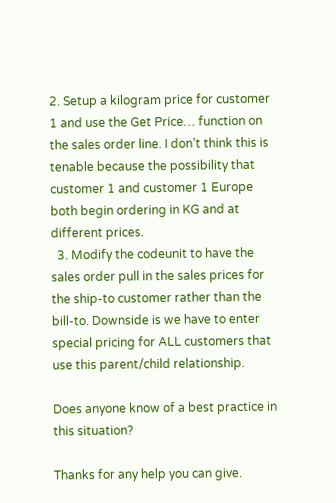2. Setup a kilogram price for customer 1 and use the Get Price… function on the sales order line. I don’t think this is tenable because the possibility that customer 1 and customer 1 Europe both begin ordering in KG and at different prices.
  3. Modify the codeunit to have the sales order pull in the sales prices for the ship-to customer rather than the bill-to. Downside is we have to enter special pricing for ALL customers that use this parent/child relationship.

Does anyone know of a best practice in this situation?

Thanks for any help you can give.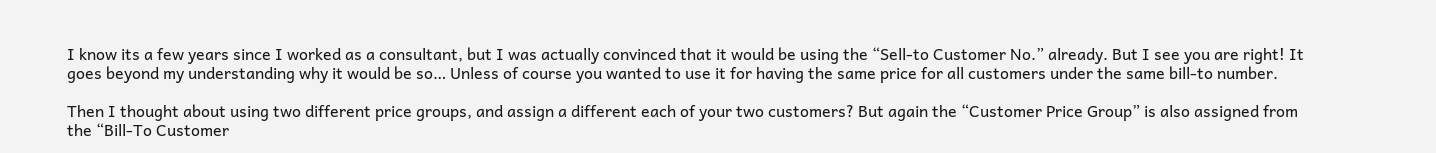I know its a few years since I worked as a consultant, but I was actually convinced that it would be using the “Sell-to Customer No.” already. But I see you are right! It goes beyond my understanding why it would be so… Unless of course you wanted to use it for having the same price for all customers under the same bill-to number.

Then I thought about using two different price groups, and assign a different each of your two customers? But again the “Customer Price Group” is also assigned from the “Bill-To Customer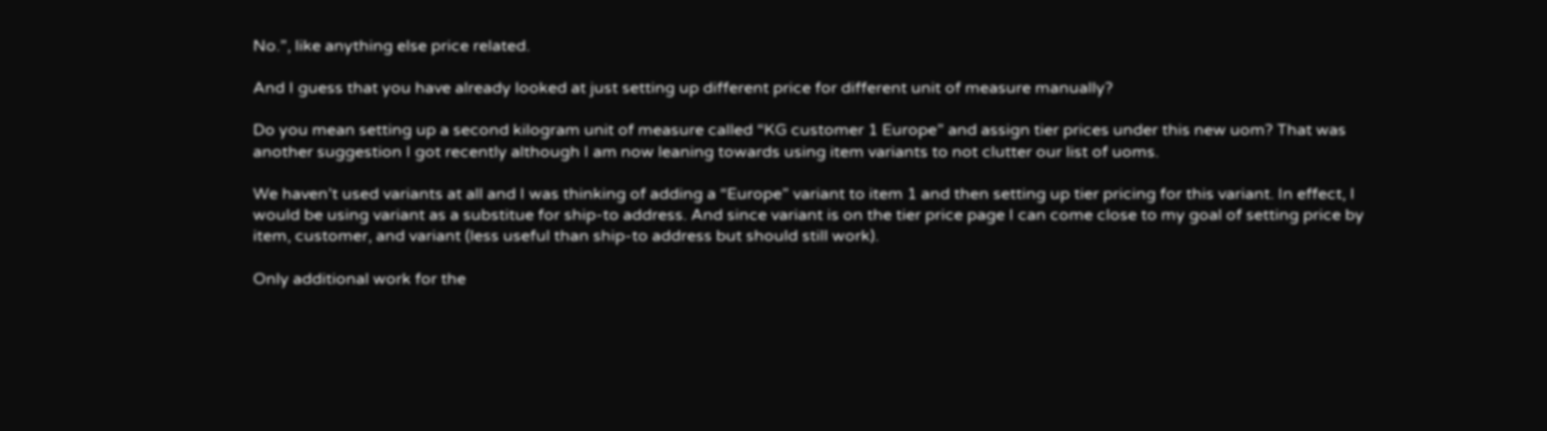No.”, like anything else price related.

And I guess that you have already looked at just setting up different price for different unit of measure manually?

Do you mean setting up a second kilogram unit of measure called “KG customer 1 Europe” and assign tier prices under this new uom? That was another suggestion I got recently although I am now leaning towards using item variants to not clutter our list of uoms.

We haven’t used variants at all and I was thinking of adding a “Europe” variant to item 1 and then setting up tier pricing for this variant. In effect, I would be using variant as a substitue for ship-to address. And since variant is on the tier price page I can come close to my goal of setting price by item, customer, and variant (less useful than ship-to address but should still work).

Only additional work for the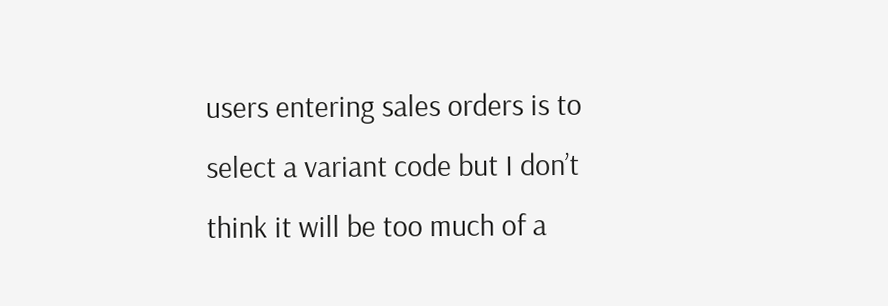users entering sales orders is to select a variant code but I don’t think it will be too much of a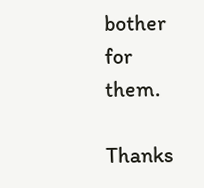bother for them.

Thanks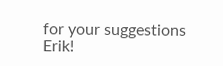for your suggestions Erik!